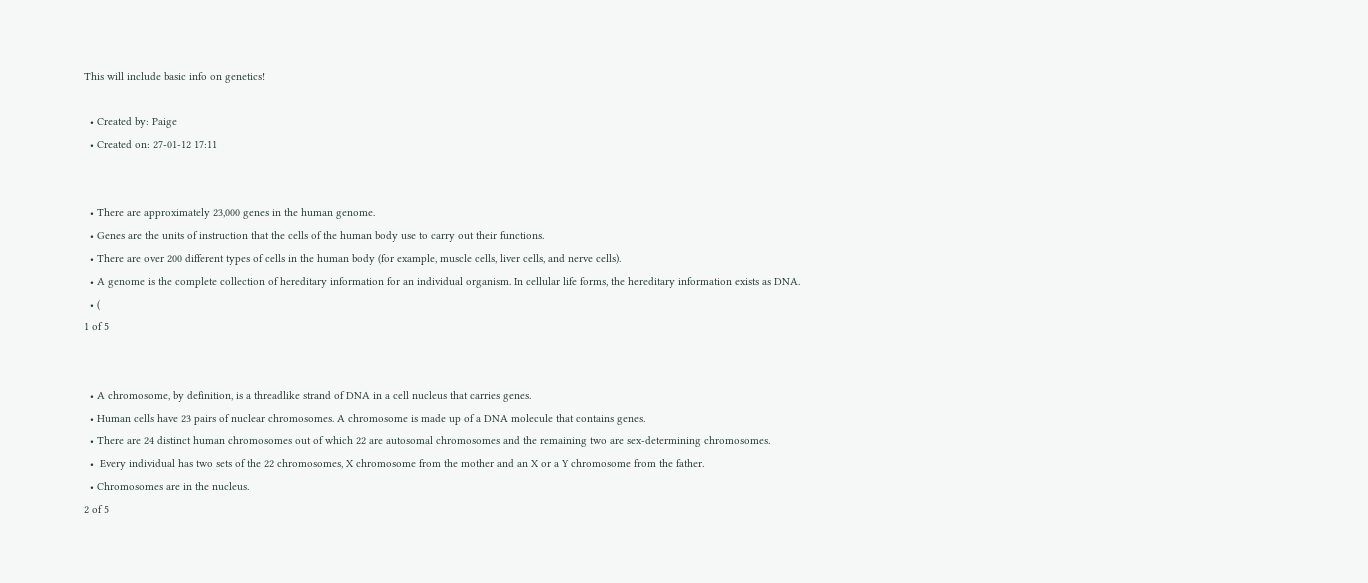This will include basic info on genetics!

  • Created by: Paige
  • Created on: 27-01-12 17:11


  • There are approximately 23,000 genes in the human genome.
  • Genes are the units of instruction that the cells of the human body use to carry out their functions.
  • There are over 200 different types of cells in the human body (for example, muscle cells, liver cells, and nerve cells).
  • A genome is the complete collection of hereditary information for an individual organism. In cellular life forms, the hereditary information exists as DNA.
  • (
1 of 5


  • A chromosome, by definition, is a threadlike strand of DNA in a cell nucleus that carries genes.
  • Human cells have 23 pairs of nuclear chromosomes. A chromosome is made up of a DNA molecule that contains genes.
  • There are 24 distinct human chromosomes out of which 22 are autosomal chromosomes and the remaining two are sex-determining chromosomes.
  •  Every individual has two sets of the 22 chromosomes, X chromosome from the mother and an X or a Y chromosome from the father.
  • Chromosomes are in the nucleus.
2 of 5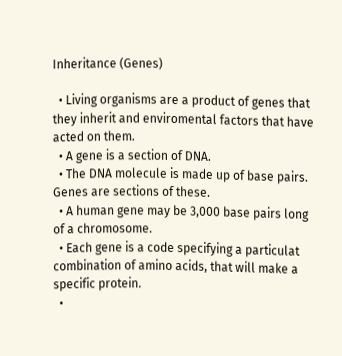Inheritance (Genes)

  • Living organisms are a product of genes that they inherit and enviromental factors that have acted on them.
  • A gene is a section of DNA.
  • The DNA molecule is made up of base pairs. Genes are sections of these.
  • A human gene may be 3,000 base pairs long of a chromosome.
  • Each gene is a code specifying a particulat combination of amino acids, that will make a specific protein.
  •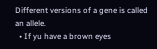Different versions of a gene is called an allele.
  • If yu have a brown eyes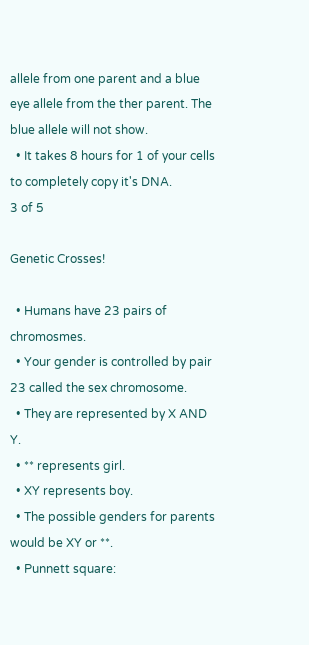allele from one parent and a blue eye allele from the ther parent. The blue allele will not show.
  • It takes 8 hours for 1 of your cells to completely copy it's DNA.
3 of 5

Genetic Crosses!

  • Humans have 23 pairs of chromosmes.
  • Your gender is controlled by pair 23 called the sex chromosome.
  • They are represented by X AND Y.
  • ** represents girl.
  • XY represents boy.
  • The possible genders for parents would be XY or **.
  • Punnett square: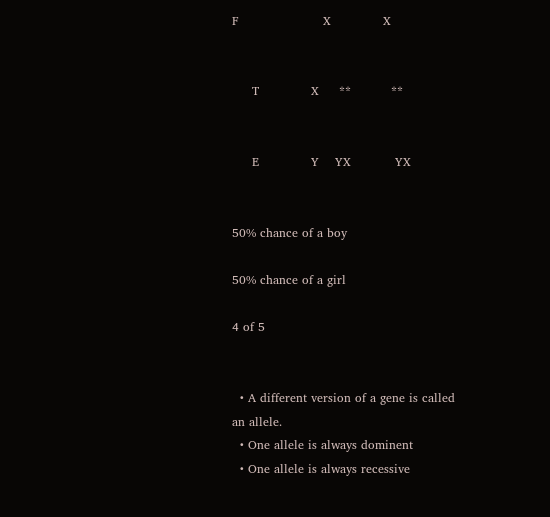F                     X             X


     T             X     **          **


     E             Y    YX           YX


50% chance of a boy

50% chance of a girl

4 of 5


  • A different version of a gene is called an allele.
  • One allele is always dominent
  • One allele is always recessive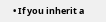• If you inherit a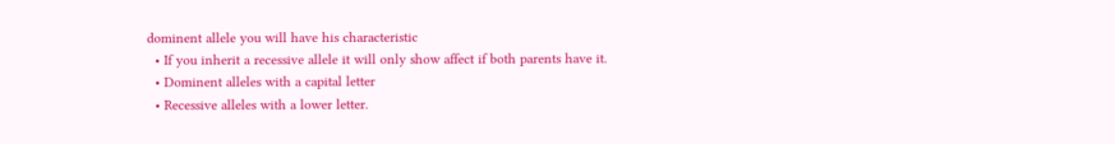dominent allele you will have his characteristic
  • If you inherit a recessive allele it will only show affect if both parents have it.
  • Dominent alleles with a capital letter
  • Recessive alleles with a lower letter.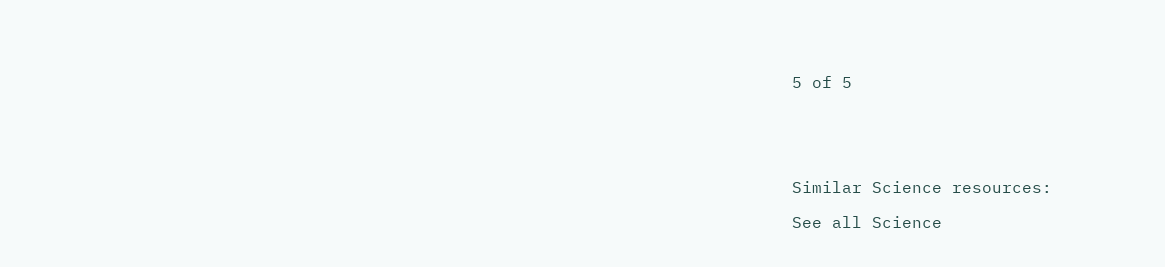5 of 5





Similar Science resources:

See all Science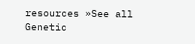resources »See all Genetic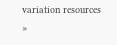variation resources »